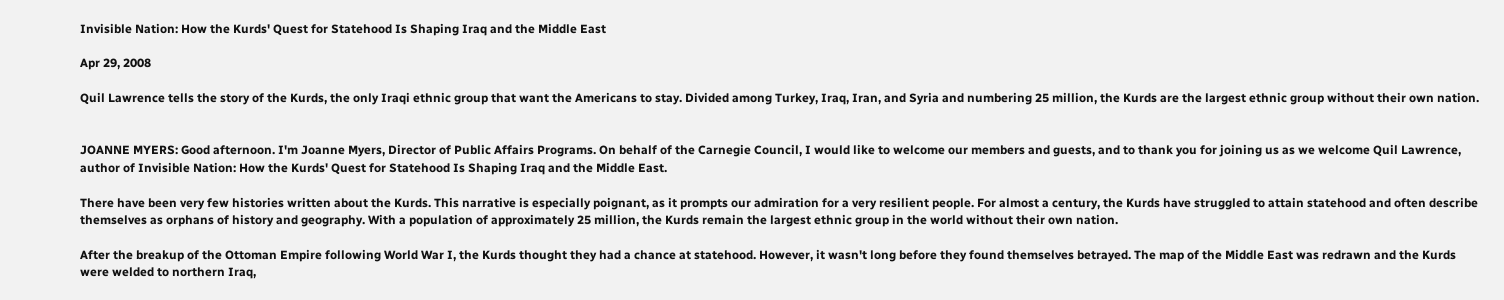Invisible Nation: How the Kurds' Quest for Statehood Is Shaping Iraq and the Middle East

Apr 29, 2008

Quil Lawrence tells the story of the Kurds, the only Iraqi ethnic group that want the Americans to stay. Divided among Turkey, Iraq, Iran, and Syria and numbering 25 million, the Kurds are the largest ethnic group without their own nation.


JOANNE MYERS: Good afternoon. I'm Joanne Myers, Director of Public Affairs Programs. On behalf of the Carnegie Council, I would like to welcome our members and guests, and to thank you for joining us as we welcome Quil Lawrence, author of Invisible Nation: How the Kurds' Quest for Statehood Is Shaping Iraq and the Middle East.

There have been very few histories written about the Kurds. This narrative is especially poignant, as it prompts our admiration for a very resilient people. For almost a century, the Kurds have struggled to attain statehood and often describe themselves as orphans of history and geography. With a population of approximately 25 million, the Kurds remain the largest ethnic group in the world without their own nation.

After the breakup of the Ottoman Empire following World War I, the Kurds thought they had a chance at statehood. However, it wasn't long before they found themselves betrayed. The map of the Middle East was redrawn and the Kurds were welded to northern Iraq,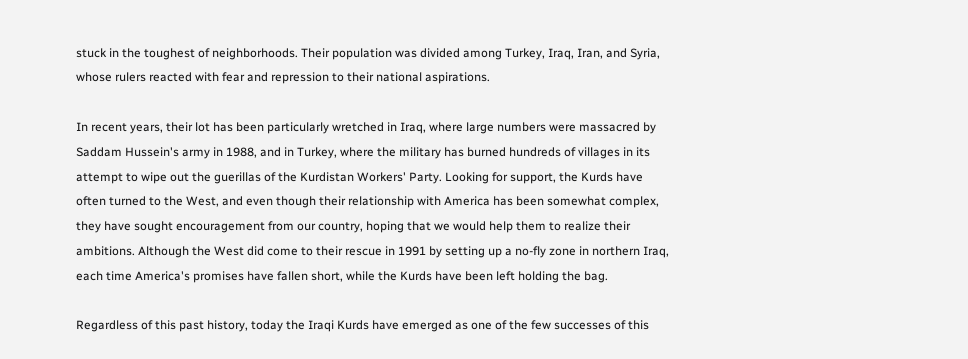stuck in the toughest of neighborhoods. Their population was divided among Turkey, Iraq, Iran, and Syria, whose rulers reacted with fear and repression to their national aspirations.

In recent years, their lot has been particularly wretched in Iraq, where large numbers were massacred by Saddam Hussein's army in 1988, and in Turkey, where the military has burned hundreds of villages in its attempt to wipe out the guerillas of the Kurdistan Workers' Party. Looking for support, the Kurds have often turned to the West, and even though their relationship with America has been somewhat complex, they have sought encouragement from our country, hoping that we would help them to realize their ambitions. Although the West did come to their rescue in 1991 by setting up a no-fly zone in northern Iraq, each time America's promises have fallen short, while the Kurds have been left holding the bag.

Regardless of this past history, today the Iraqi Kurds have emerged as one of the few successes of this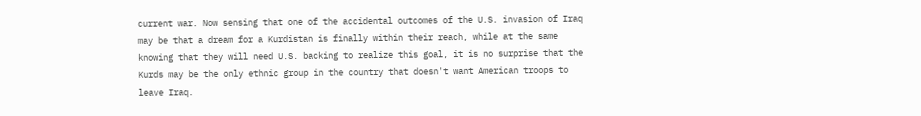current war. Now sensing that one of the accidental outcomes of the U.S. invasion of Iraq may be that a dream for a Kurdistan is finally within their reach, while at the same knowing that they will need U.S. backing to realize this goal, it is no surprise that the Kurds may be the only ethnic group in the country that doesn't want American troops to leave Iraq.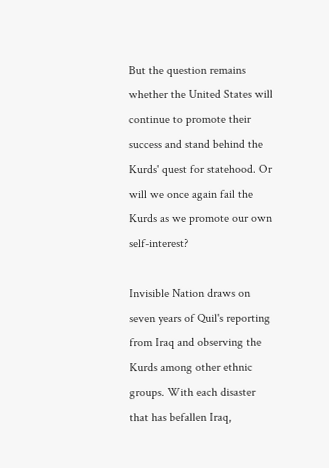But the question remains whether the United States will continue to promote their success and stand behind the Kurds' quest for statehood. Or will we once again fail the Kurds as we promote our own self-interest?

Invisible Nation draws on seven years of Quil's reporting from Iraq and observing the Kurds among other ethnic groups. With each disaster that has befallen Iraq,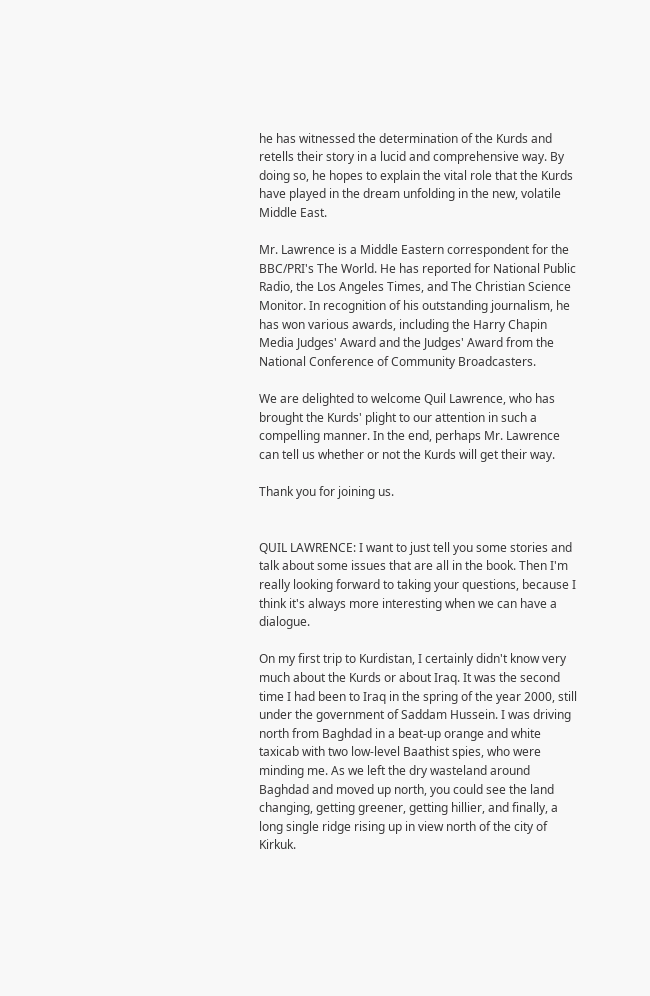he has witnessed the determination of the Kurds and retells their story in a lucid and comprehensive way. By doing so, he hopes to explain the vital role that the Kurds have played in the dream unfolding in the new, volatile Middle East.

Mr. Lawrence is a Middle Eastern correspondent for the BBC/PRI's The World. He has reported for National Public Radio, the Los Angeles Times, and The Christian Science Monitor. In recognition of his outstanding journalism, he has won various awards, including the Harry Chapin Media Judges' Award and the Judges' Award from the National Conference of Community Broadcasters.

We are delighted to welcome Quil Lawrence, who has brought the Kurds' plight to our attention in such a compelling manner. In the end, perhaps Mr. Lawrence can tell us whether or not the Kurds will get their way.

Thank you for joining us.


QUIL LAWRENCE: I want to just tell you some stories and talk about some issues that are all in the book. Then I'm really looking forward to taking your questions, because I think it's always more interesting when we can have a dialogue.

On my first trip to Kurdistan, I certainly didn't know very much about the Kurds or about Iraq. It was the second time I had been to Iraq in the spring of the year 2000, still under the government of Saddam Hussein. I was driving north from Baghdad in a beat-up orange and white taxicab with two low-level Baathist spies, who were minding me. As we left the dry wasteland around Baghdad and moved up north, you could see the land changing, getting greener, getting hillier, and finally, a long single ridge rising up in view north of the city of Kirkuk.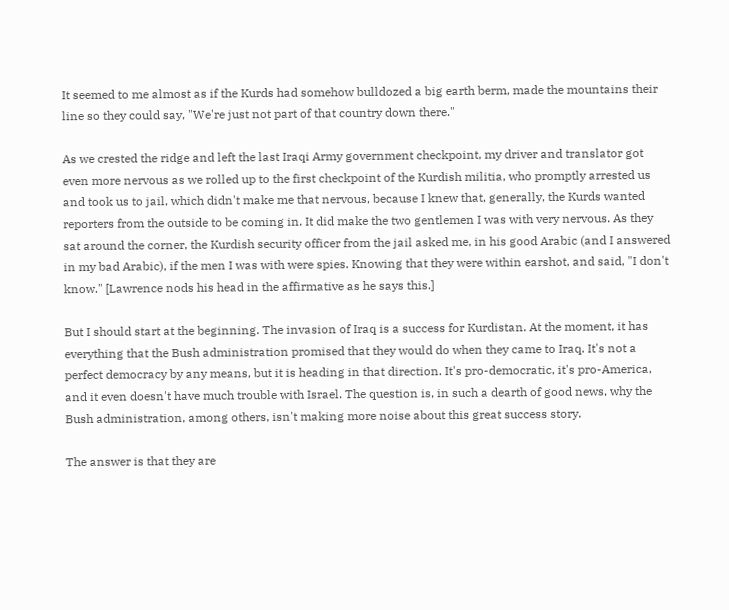It seemed to me almost as if the Kurds had somehow bulldozed a big earth berm, made the mountains their line so they could say, "We're just not part of that country down there."

As we crested the ridge and left the last Iraqi Army government checkpoint, my driver and translator got even more nervous as we rolled up to the first checkpoint of the Kurdish militia, who promptly arrested us and took us to jail, which didn't make me that nervous, because I knew that, generally, the Kurds wanted reporters from the outside to be coming in. It did make the two gentlemen I was with very nervous. As they sat around the corner, the Kurdish security officer from the jail asked me, in his good Arabic (and I answered in my bad Arabic), if the men I was with were spies. Knowing that they were within earshot, and said, "I don't know." [Lawrence nods his head in the affirmative as he says this.]

But I should start at the beginning. The invasion of Iraq is a success for Kurdistan. At the moment, it has everything that the Bush administration promised that they would do when they came to Iraq. It's not a perfect democracy by any means, but it is heading in that direction. It's pro-democratic, it's pro-America, and it even doesn't have much trouble with Israel. The question is, in such a dearth of good news, why the Bush administration, among others, isn't making more noise about this great success story.

The answer is that they are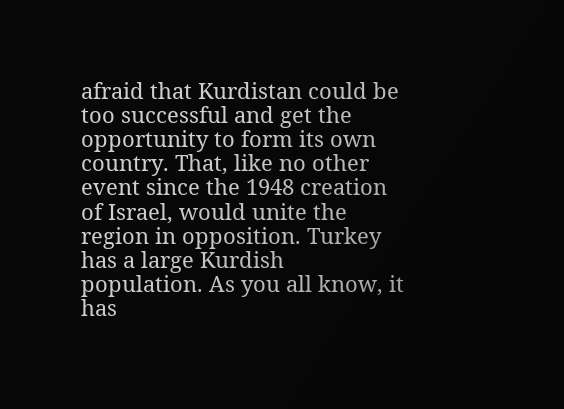afraid that Kurdistan could be too successful and get the opportunity to form its own country. That, like no other event since the 1948 creation of Israel, would unite the region in opposition. Turkey has a large Kurdish population. As you all know, it has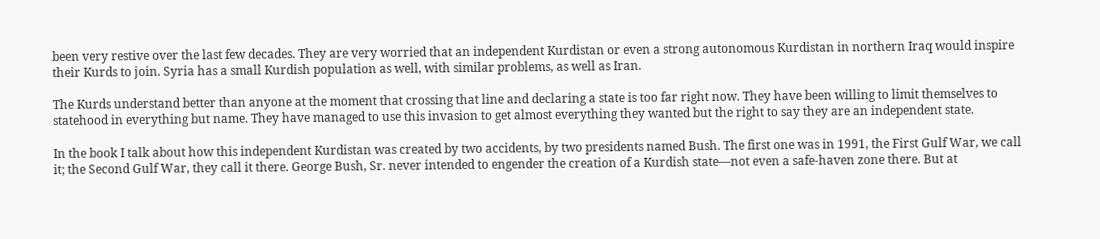been very restive over the last few decades. They are very worried that an independent Kurdistan or even a strong autonomous Kurdistan in northern Iraq would inspire their Kurds to join. Syria has a small Kurdish population as well, with similar problems, as well as Iran.

The Kurds understand better than anyone at the moment that crossing that line and declaring a state is too far right now. They have been willing to limit themselves to statehood in everything but name. They have managed to use this invasion to get almost everything they wanted but the right to say they are an independent state.

In the book I talk about how this independent Kurdistan was created by two accidents, by two presidents named Bush. The first one was in 1991, the First Gulf War, we call it; the Second Gulf War, they call it there. George Bush, Sr. never intended to engender the creation of a Kurdish state—not even a safe-haven zone there. But at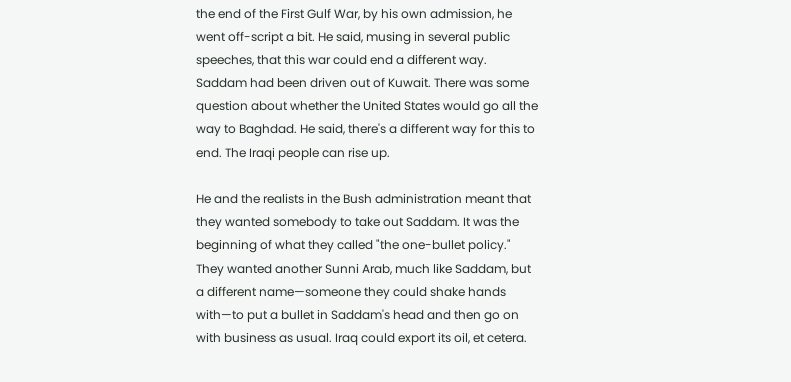the end of the First Gulf War, by his own admission, he went off-script a bit. He said, musing in several public speeches, that this war could end a different way. Saddam had been driven out of Kuwait. There was some question about whether the United States would go all the way to Baghdad. He said, there's a different way for this to end. The Iraqi people can rise up.

He and the realists in the Bush administration meant that they wanted somebody to take out Saddam. It was the beginning of what they called "the one-bullet policy." They wanted another Sunni Arab, much like Saddam, but a different name—someone they could shake hands with—to put a bullet in Saddam's head and then go on with business as usual. Iraq could export its oil, et cetera.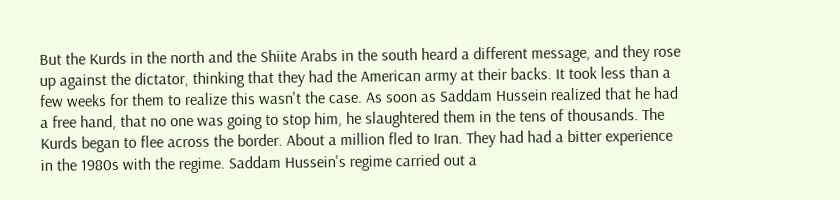But the Kurds in the north and the Shiite Arabs in the south heard a different message, and they rose up against the dictator, thinking that they had the American army at their backs. It took less than a few weeks for them to realize this wasn't the case. As soon as Saddam Hussein realized that he had a free hand, that no one was going to stop him, he slaughtered them in the tens of thousands. The Kurds began to flee across the border. About a million fled to Iran. They had had a bitter experience in the 1980s with the regime. Saddam Hussein's regime carried out a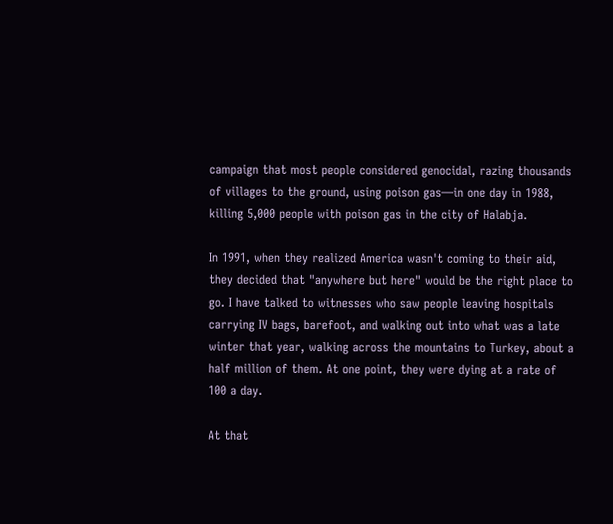campaign that most people considered genocidal, razing thousands of villages to the ground, using poison gas—in one day in 1988, killing 5,000 people with poison gas in the city of Halabja.

In 1991, when they realized America wasn't coming to their aid, they decided that "anywhere but here" would be the right place to go. I have talked to witnesses who saw people leaving hospitals carrying IV bags, barefoot, and walking out into what was a late winter that year, walking across the mountains to Turkey, about a half million of them. At one point, they were dying at a rate of 100 a day.

At that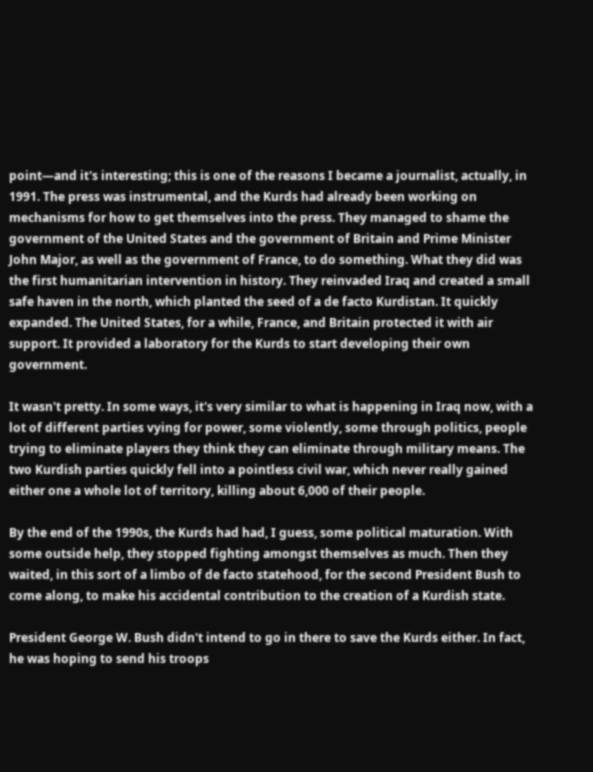point—and it's interesting; this is one of the reasons I became a journalist, actually, in 1991. The press was instrumental, and the Kurds had already been working on mechanisms for how to get themselves into the press. They managed to shame the government of the United States and the government of Britain and Prime Minister John Major, as well as the government of France, to do something. What they did was the first humanitarian intervention in history. They reinvaded Iraq and created a small safe haven in the north, which planted the seed of a de facto Kurdistan. It quickly expanded. The United States, for a while, France, and Britain protected it with air support. It provided a laboratory for the Kurds to start developing their own government.

It wasn't pretty. In some ways, it's very similar to what is happening in Iraq now, with a lot of different parties vying for power, some violently, some through politics, people trying to eliminate players they think they can eliminate through military means. The two Kurdish parties quickly fell into a pointless civil war, which never really gained either one a whole lot of territory, killing about 6,000 of their people.

By the end of the 1990s, the Kurds had had, I guess, some political maturation. With some outside help, they stopped fighting amongst themselves as much. Then they waited, in this sort of a limbo of de facto statehood, for the second President Bush to come along, to make his accidental contribution to the creation of a Kurdish state.

President George W. Bush didn't intend to go in there to save the Kurds either. In fact, he was hoping to send his troops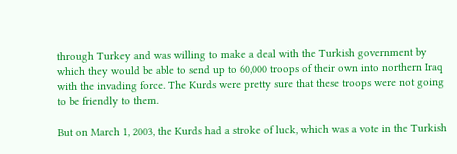through Turkey and was willing to make a deal with the Turkish government by which they would be able to send up to 60,000 troops of their own into northern Iraq with the invading force. The Kurds were pretty sure that these troops were not going to be friendly to them.

But on March 1, 2003, the Kurds had a stroke of luck, which was a vote in the Turkish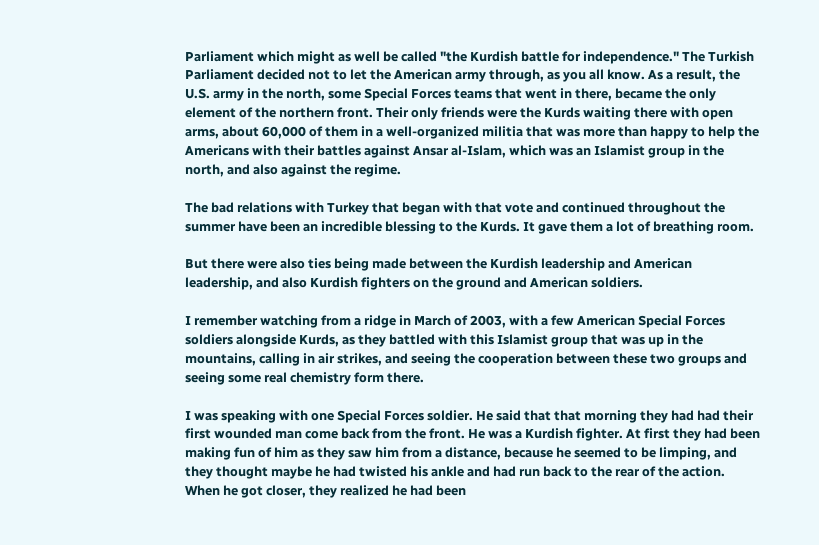Parliament which might as well be called "the Kurdish battle for independence." The Turkish Parliament decided not to let the American army through, as you all know. As a result, the U.S. army in the north, some Special Forces teams that went in there, became the only element of the northern front. Their only friends were the Kurds waiting there with open arms, about 60,000 of them in a well-organized militia that was more than happy to help the Americans with their battles against Ansar al-Islam, which was an Islamist group in the north, and also against the regime.

The bad relations with Turkey that began with that vote and continued throughout the summer have been an incredible blessing to the Kurds. It gave them a lot of breathing room.

But there were also ties being made between the Kurdish leadership and American leadership, and also Kurdish fighters on the ground and American soldiers.

I remember watching from a ridge in March of 2003, with a few American Special Forces soldiers alongside Kurds, as they battled with this Islamist group that was up in the mountains, calling in air strikes, and seeing the cooperation between these two groups and seeing some real chemistry form there.

I was speaking with one Special Forces soldier. He said that that morning they had had their first wounded man come back from the front. He was a Kurdish fighter. At first they had been making fun of him as they saw him from a distance, because he seemed to be limping, and they thought maybe he had twisted his ankle and had run back to the rear of the action. When he got closer, they realized he had been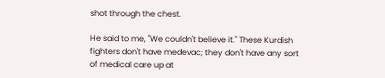shot through the chest.

He said to me, "We couldn't believe it." These Kurdish fighters don't have medevac; they don't have any sort of medical care up at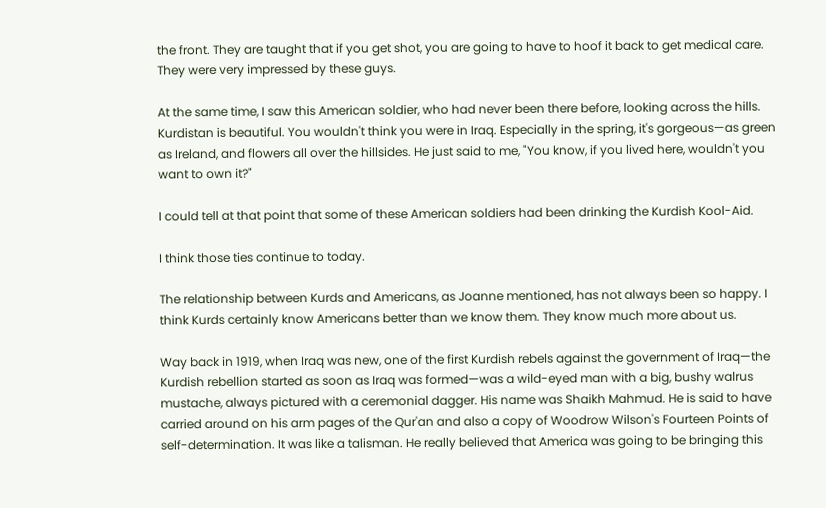the front. They are taught that if you get shot, you are going to have to hoof it back to get medical care. They were very impressed by these guys.

At the same time, I saw this American soldier, who had never been there before, looking across the hills. Kurdistan is beautiful. You wouldn't think you were in Iraq. Especially in the spring, it's gorgeous—as green as Ireland, and flowers all over the hillsides. He just said to me, "You know, if you lived here, wouldn't you want to own it?"

I could tell at that point that some of these American soldiers had been drinking the Kurdish Kool-Aid.

I think those ties continue to today.

The relationship between Kurds and Americans, as Joanne mentioned, has not always been so happy. I think Kurds certainly know Americans better than we know them. They know much more about us.

Way back in 1919, when Iraq was new, one of the first Kurdish rebels against the government of Iraq—the Kurdish rebellion started as soon as Iraq was formed—was a wild-eyed man with a big, bushy walrus mustache, always pictured with a ceremonial dagger. His name was Shaikh Mahmud. He is said to have carried around on his arm pages of the Qur'an and also a copy of Woodrow Wilson's Fourteen Points of self-determination. It was like a talisman. He really believed that America was going to be bringing this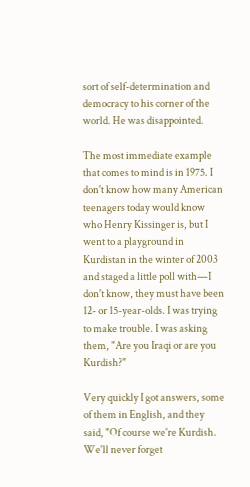sort of self-determination and democracy to his corner of the world. He was disappointed.

The most immediate example that comes to mind is in 1975. I don't know how many American teenagers today would know who Henry Kissinger is, but I went to a playground in Kurdistan in the winter of 2003 and staged a little poll with—I don't know, they must have been 12- or 15-year-olds. I was trying to make trouble. I was asking them, "Are you Iraqi or are you Kurdish?"

Very quickly I got answers, some of them in English, and they said, "Of course we're Kurdish. We'll never forget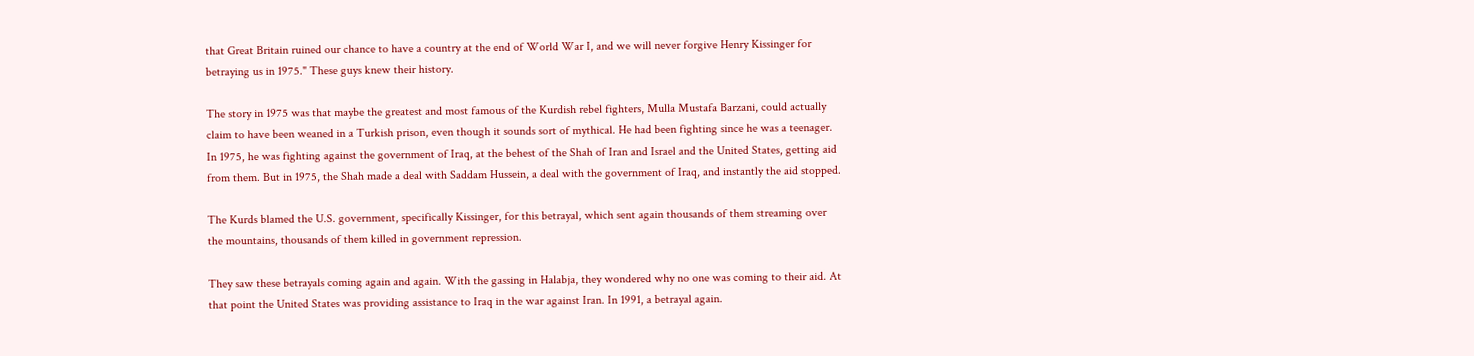that Great Britain ruined our chance to have a country at the end of World War I, and we will never forgive Henry Kissinger for betraying us in 1975." These guys knew their history.

The story in 1975 was that maybe the greatest and most famous of the Kurdish rebel fighters, Mulla Mustafa Barzani, could actually claim to have been weaned in a Turkish prison, even though it sounds sort of mythical. He had been fighting since he was a teenager. In 1975, he was fighting against the government of Iraq, at the behest of the Shah of Iran and Israel and the United States, getting aid from them. But in 1975, the Shah made a deal with Saddam Hussein, a deal with the government of Iraq, and instantly the aid stopped.

The Kurds blamed the U.S. government, specifically Kissinger, for this betrayal, which sent again thousands of them streaming over the mountains, thousands of them killed in government repression.

They saw these betrayals coming again and again. With the gassing in Halabja, they wondered why no one was coming to their aid. At that point the United States was providing assistance to Iraq in the war against Iran. In 1991, a betrayal again.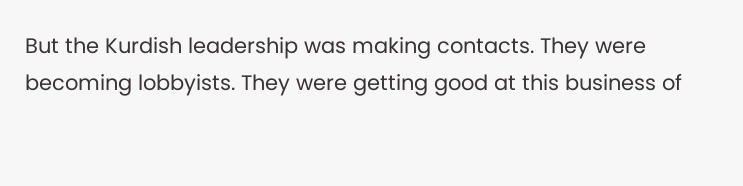But the Kurdish leadership was making contacts. They were becoming lobbyists. They were getting good at this business of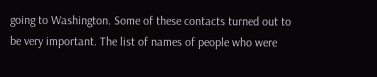going to Washington. Some of these contacts turned out to be very important. The list of names of people who were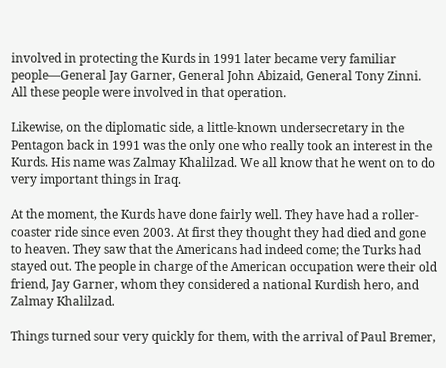involved in protecting the Kurds in 1991 later became very familiar people—General Jay Garner, General John Abizaid, General Tony Zinni. All these people were involved in that operation.

Likewise, on the diplomatic side, a little-known undersecretary in the Pentagon back in 1991 was the only one who really took an interest in the Kurds. His name was Zalmay Khalilzad. We all know that he went on to do very important things in Iraq.

At the moment, the Kurds have done fairly well. They have had a roller-coaster ride since even 2003. At first they thought they had died and gone to heaven. They saw that the Americans had indeed come; the Turks had stayed out. The people in charge of the American occupation were their old friend, Jay Garner, whom they considered a national Kurdish hero, and Zalmay Khalilzad.

Things turned sour very quickly for them, with the arrival of Paul Bremer,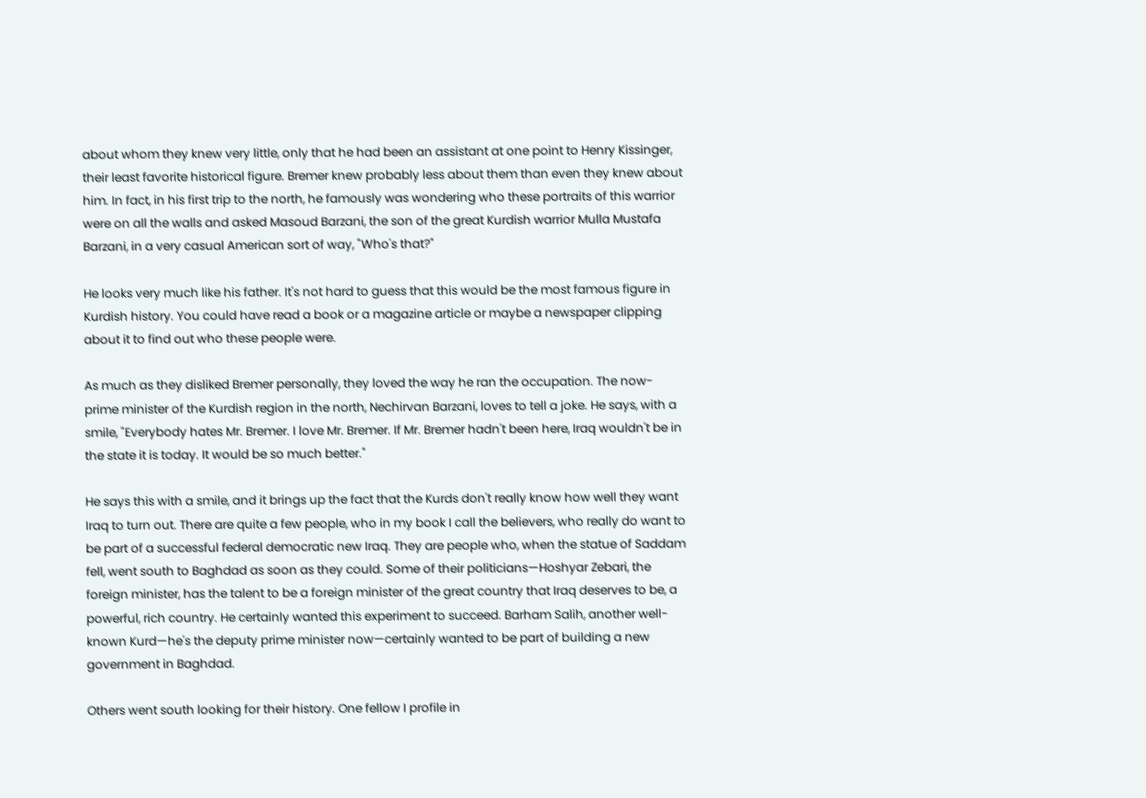about whom they knew very little, only that he had been an assistant at one point to Henry Kissinger, their least favorite historical figure. Bremer knew probably less about them than even they knew about him. In fact, in his first trip to the north, he famously was wondering who these portraits of this warrior were on all the walls and asked Masoud Barzani, the son of the great Kurdish warrior Mulla Mustafa Barzani, in a very casual American sort of way, "Who's that?"

He looks very much like his father. It's not hard to guess that this would be the most famous figure in Kurdish history. You could have read a book or a magazine article or maybe a newspaper clipping about it to find out who these people were.

As much as they disliked Bremer personally, they loved the way he ran the occupation. The now-prime minister of the Kurdish region in the north, Nechirvan Barzani, loves to tell a joke. He says, with a smile, "Everybody hates Mr. Bremer. I love Mr. Bremer. If Mr. Bremer hadn't been here, Iraq wouldn't be in the state it is today. It would be so much better."

He says this with a smile, and it brings up the fact that the Kurds don't really know how well they want Iraq to turn out. There are quite a few people, who in my book I call the believers, who really do want to be part of a successful federal democratic new Iraq. They are people who, when the statue of Saddam fell, went south to Baghdad as soon as they could. Some of their politicians—Hoshyar Zebari, the foreign minister, has the talent to be a foreign minister of the great country that Iraq deserves to be, a powerful, rich country. He certainly wanted this experiment to succeed. Barham Salih, another well-known Kurd—he's the deputy prime minister now—certainly wanted to be part of building a new government in Baghdad.

Others went south looking for their history. One fellow I profile in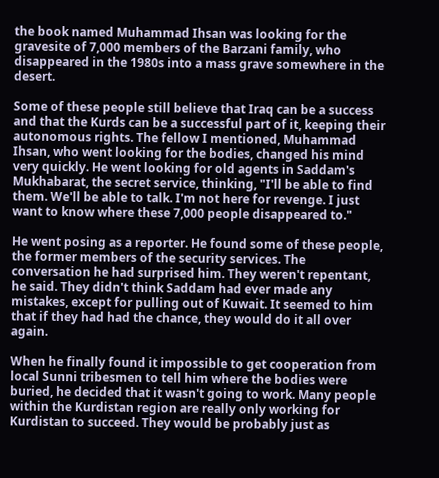the book named Muhammad Ihsan was looking for the gravesite of 7,000 members of the Barzani family, who disappeared in the 1980s into a mass grave somewhere in the desert.

Some of these people still believe that Iraq can be a success and that the Kurds can be a successful part of it, keeping their autonomous rights. The fellow I mentioned, Muhammad Ihsan, who went looking for the bodies, changed his mind very quickly. He went looking for old agents in Saddam's Mukhabarat, the secret service, thinking, "I'll be able to find them. We'll be able to talk. I'm not here for revenge. I just want to know where these 7,000 people disappeared to."

He went posing as a reporter. He found some of these people, the former members of the security services. The conversation he had surprised him. They weren't repentant, he said. They didn't think Saddam had ever made any mistakes, except for pulling out of Kuwait. It seemed to him that if they had had the chance, they would do it all over again.

When he finally found it impossible to get cooperation from local Sunni tribesmen to tell him where the bodies were buried, he decided that it wasn't going to work. Many people within the Kurdistan region are really only working for Kurdistan to succeed. They would be probably just as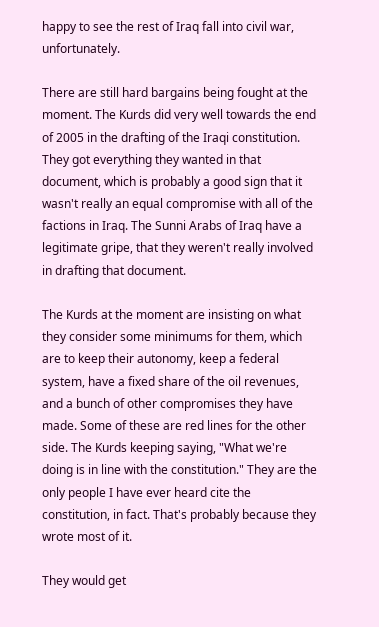happy to see the rest of Iraq fall into civil war, unfortunately.

There are still hard bargains being fought at the moment. The Kurds did very well towards the end of 2005 in the drafting of the Iraqi constitution. They got everything they wanted in that document, which is probably a good sign that it wasn't really an equal compromise with all of the factions in Iraq. The Sunni Arabs of Iraq have a legitimate gripe, that they weren't really involved in drafting that document.

The Kurds at the moment are insisting on what they consider some minimums for them, which are to keep their autonomy, keep a federal system, have a fixed share of the oil revenues, and a bunch of other compromises they have made. Some of these are red lines for the other side. The Kurds keeping saying, "What we're doing is in line with the constitution." They are the only people I have ever heard cite the constitution, in fact. That's probably because they wrote most of it.

They would get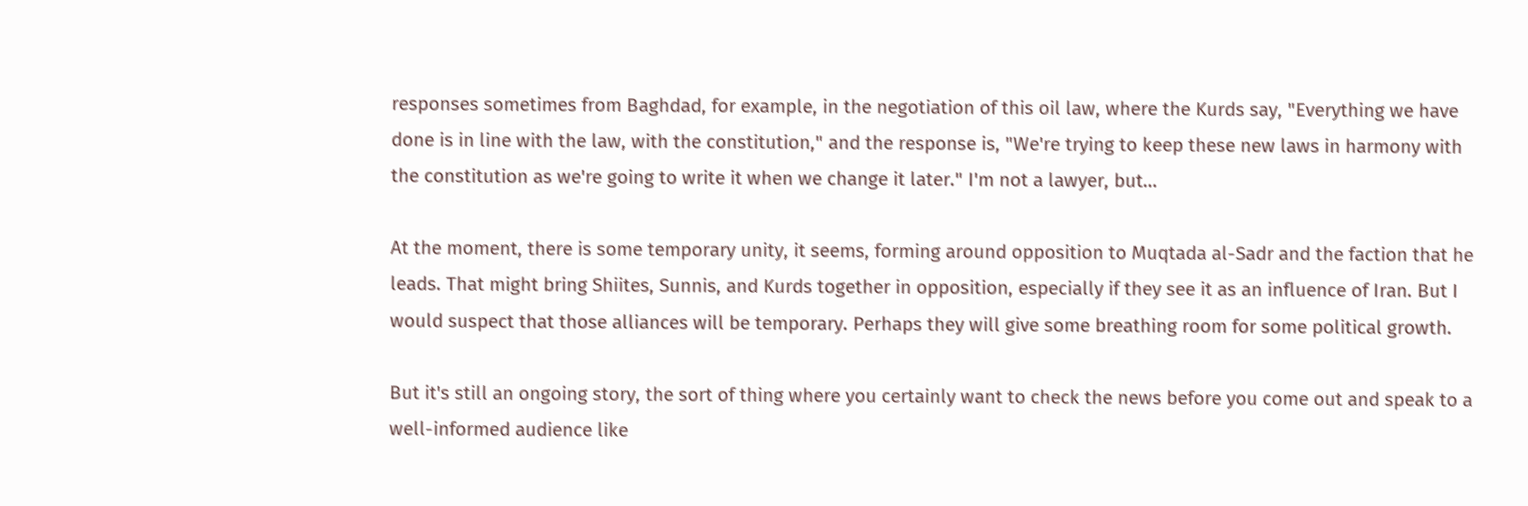responses sometimes from Baghdad, for example, in the negotiation of this oil law, where the Kurds say, "Everything we have done is in line with the law, with the constitution," and the response is, "We're trying to keep these new laws in harmony with the constitution as we're going to write it when we change it later." I'm not a lawyer, but…

At the moment, there is some temporary unity, it seems, forming around opposition to Muqtada al-Sadr and the faction that he leads. That might bring Shiites, Sunnis, and Kurds together in opposition, especially if they see it as an influence of Iran. But I would suspect that those alliances will be temporary. Perhaps they will give some breathing room for some political growth.

But it's still an ongoing story, the sort of thing where you certainly want to check the news before you come out and speak to a well-informed audience like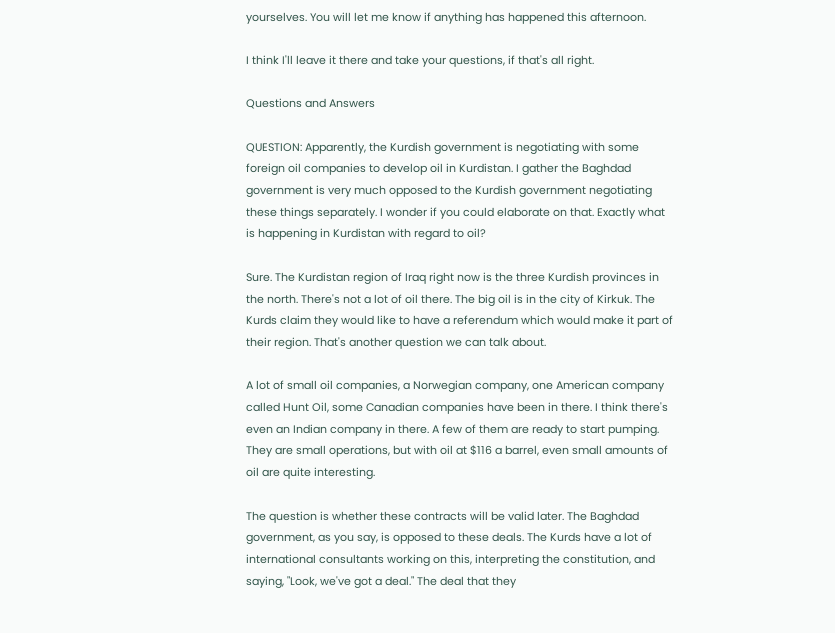yourselves. You will let me know if anything has happened this afternoon.

I think I'll leave it there and take your questions, if that's all right.

Questions and Answers

QUESTION: Apparently, the Kurdish government is negotiating with some foreign oil companies to develop oil in Kurdistan. I gather the Baghdad government is very much opposed to the Kurdish government negotiating these things separately. I wonder if you could elaborate on that. Exactly what is happening in Kurdistan with regard to oil?

Sure. The Kurdistan region of Iraq right now is the three Kurdish provinces in the north. There's not a lot of oil there. The big oil is in the city of Kirkuk. The Kurds claim they would like to have a referendum which would make it part of their region. That's another question we can talk about.

A lot of small oil companies, a Norwegian company, one American company called Hunt Oil, some Canadian companies have been in there. I think there's even an Indian company in there. A few of them are ready to start pumping. They are small operations, but with oil at $116 a barrel, even small amounts of oil are quite interesting.

The question is whether these contracts will be valid later. The Baghdad government, as you say, is opposed to these deals. The Kurds have a lot of international consultants working on this, interpreting the constitution, and saying, "Look, we've got a deal." The deal that they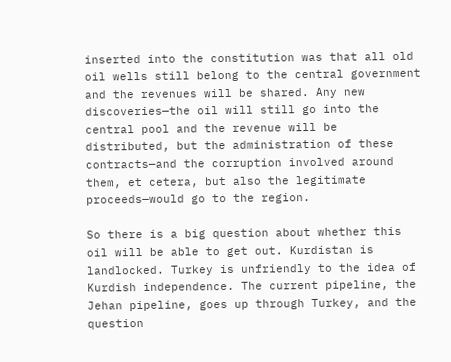inserted into the constitution was that all old oil wells still belong to the central government and the revenues will be shared. Any new discoveries—the oil will still go into the central pool and the revenue will be distributed, but the administration of these contracts—and the corruption involved around them, et cetera, but also the legitimate proceeds—would go to the region.

So there is a big question about whether this oil will be able to get out. Kurdistan is landlocked. Turkey is unfriendly to the idea of Kurdish independence. The current pipeline, the Jehan pipeline, goes up through Turkey, and the question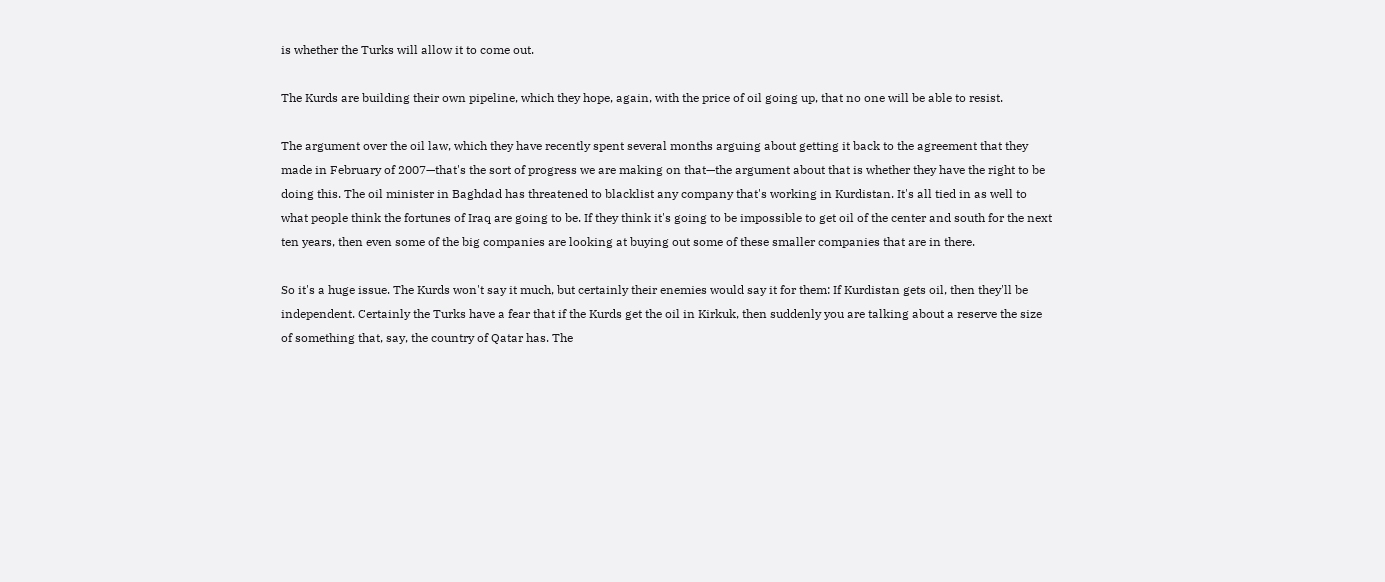is whether the Turks will allow it to come out.

The Kurds are building their own pipeline, which they hope, again, with the price of oil going up, that no one will be able to resist.

The argument over the oil law, which they have recently spent several months arguing about getting it back to the agreement that they made in February of 2007—that's the sort of progress we are making on that—the argument about that is whether they have the right to be doing this. The oil minister in Baghdad has threatened to blacklist any company that's working in Kurdistan. It's all tied in as well to what people think the fortunes of Iraq are going to be. If they think it's going to be impossible to get oil of the center and south for the next ten years, then even some of the big companies are looking at buying out some of these smaller companies that are in there.

So it's a huge issue. The Kurds won't say it much, but certainly their enemies would say it for them: If Kurdistan gets oil, then they'll be independent. Certainly the Turks have a fear that if the Kurds get the oil in Kirkuk, then suddenly you are talking about a reserve the size of something that, say, the country of Qatar has. The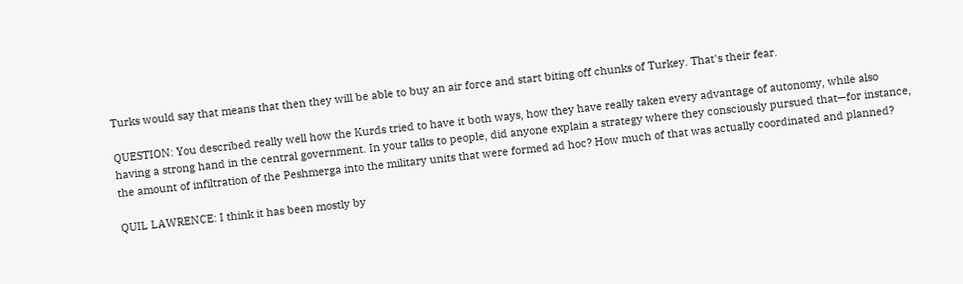Turks would say that means that then they will be able to buy an air force and start biting off chunks of Turkey. That's their fear.

QUESTION: You described really well how the Kurds tried to have it both ways, how they have really taken every advantage of autonomy, while also having a strong hand in the central government. In your talks to people, did anyone explain a strategy where they consciously pursued that—for instance, the amount of infiltration of the Peshmerga into the military units that were formed ad hoc? How much of that was actually coordinated and planned?

QUIL LAWRENCE: I think it has been mostly by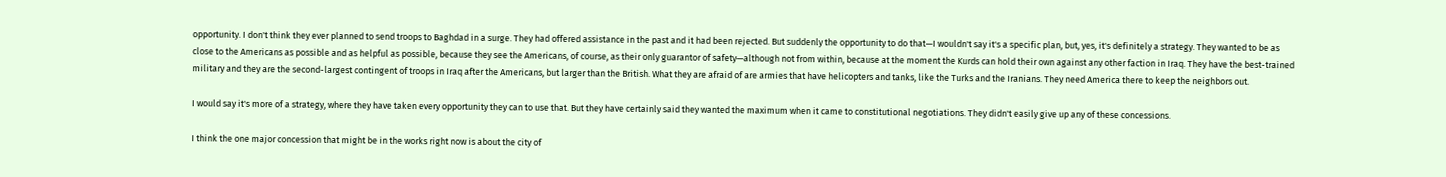opportunity. I don't think they ever planned to send troops to Baghdad in a surge. They had offered assistance in the past and it had been rejected. But suddenly the opportunity to do that—I wouldn't say it's a specific plan, but, yes, it's definitely a strategy. They wanted to be as close to the Americans as possible and as helpful as possible, because they see the Americans, of course, as their only guarantor of safety—although not from within, because at the moment the Kurds can hold their own against any other faction in Iraq. They have the best-trained military and they are the second-largest contingent of troops in Iraq after the Americans, but larger than the British. What they are afraid of are armies that have helicopters and tanks, like the Turks and the Iranians. They need America there to keep the neighbors out.

I would say it's more of a strategy, where they have taken every opportunity they can to use that. But they have certainly said they wanted the maximum when it came to constitutional negotiations. They didn't easily give up any of these concessions.

I think the one major concession that might be in the works right now is about the city of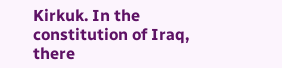Kirkuk. In the constitution of Iraq, there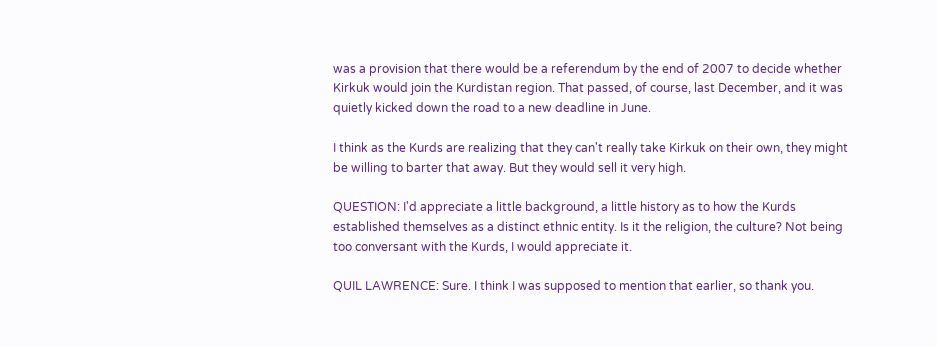was a provision that there would be a referendum by the end of 2007 to decide whether Kirkuk would join the Kurdistan region. That passed, of course, last December, and it was quietly kicked down the road to a new deadline in June.

I think as the Kurds are realizing that they can't really take Kirkuk on their own, they might be willing to barter that away. But they would sell it very high.

QUESTION: I'd appreciate a little background, a little history as to how the Kurds established themselves as a distinct ethnic entity. Is it the religion, the culture? Not being too conversant with the Kurds, I would appreciate it.

QUIL LAWRENCE: Sure. I think I was supposed to mention that earlier, so thank you.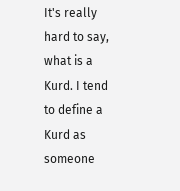It's really hard to say, what is a Kurd. I tend to define a Kurd as someone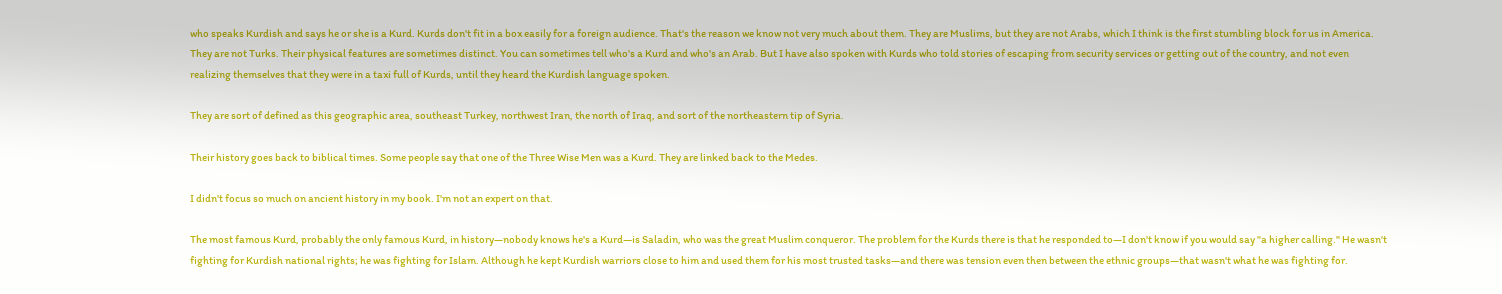who speaks Kurdish and says he or she is a Kurd. Kurds don't fit in a box easily for a foreign audience. That's the reason we know not very much about them. They are Muslims, but they are not Arabs, which I think is the first stumbling block for us in America. They are not Turks. Their physical features are sometimes distinct. You can sometimes tell who's a Kurd and who's an Arab. But I have also spoken with Kurds who told stories of escaping from security services or getting out of the country, and not even realizing themselves that they were in a taxi full of Kurds, until they heard the Kurdish language spoken.

They are sort of defined as this geographic area, southeast Turkey, northwest Iran, the north of Iraq, and sort of the northeastern tip of Syria.

Their history goes back to biblical times. Some people say that one of the Three Wise Men was a Kurd. They are linked back to the Medes.

I didn't focus so much on ancient history in my book. I'm not an expert on that.

The most famous Kurd, probably the only famous Kurd, in history—nobody knows he's a Kurd—is Saladin, who was the great Muslim conqueror. The problem for the Kurds there is that he responded to—I don't know if you would say "a higher calling." He wasn't fighting for Kurdish national rights; he was fighting for Islam. Although he kept Kurdish warriors close to him and used them for his most trusted tasks—and there was tension even then between the ethnic groups—that wasn't what he was fighting for.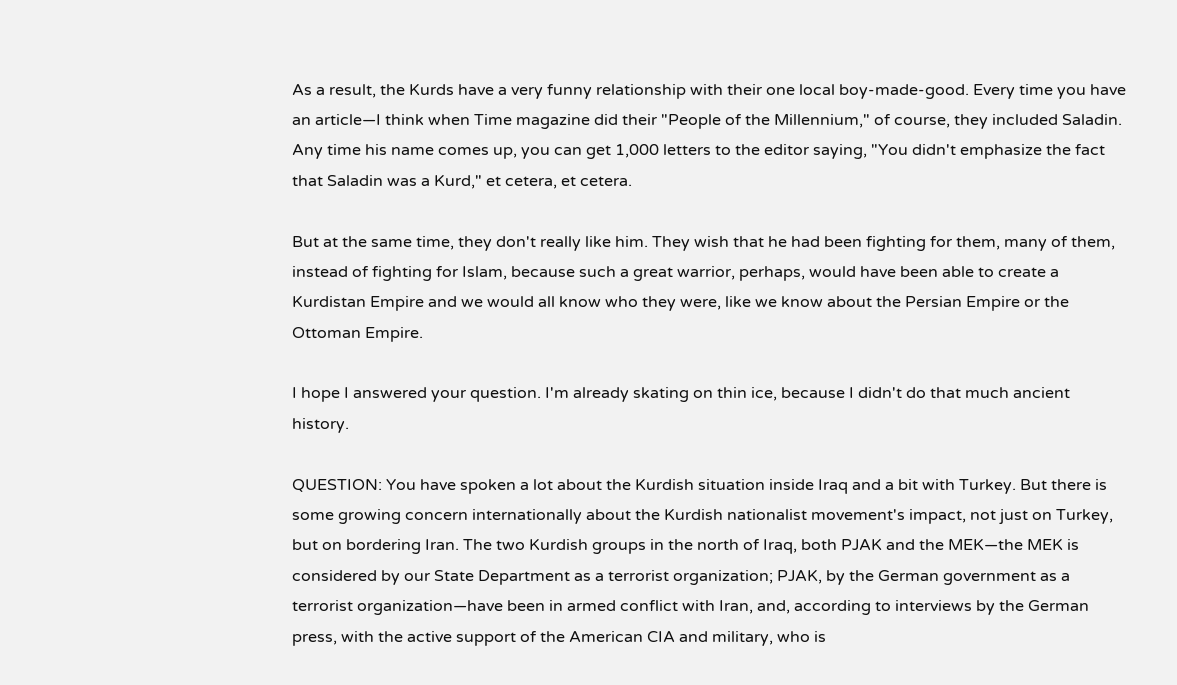As a result, the Kurds have a very funny relationship with their one local boy-made-good. Every time you have an article—I think when Time magazine did their "People of the Millennium," of course, they included Saladin. Any time his name comes up, you can get 1,000 letters to the editor saying, "You didn't emphasize the fact that Saladin was a Kurd," et cetera, et cetera.

But at the same time, they don't really like him. They wish that he had been fighting for them, many of them, instead of fighting for Islam, because such a great warrior, perhaps, would have been able to create a Kurdistan Empire and we would all know who they were, like we know about the Persian Empire or the Ottoman Empire.

I hope I answered your question. I'm already skating on thin ice, because I didn't do that much ancient history.

QUESTION: You have spoken a lot about the Kurdish situation inside Iraq and a bit with Turkey. But there is some growing concern internationally about the Kurdish nationalist movement's impact, not just on Turkey, but on bordering Iran. The two Kurdish groups in the north of Iraq, both PJAK and the MEK—the MEK is considered by our State Department as a terrorist organization; PJAK, by the German government as a terrorist organization—have been in armed conflict with Iran, and, according to interviews by the German press, with the active support of the American CIA and military, who is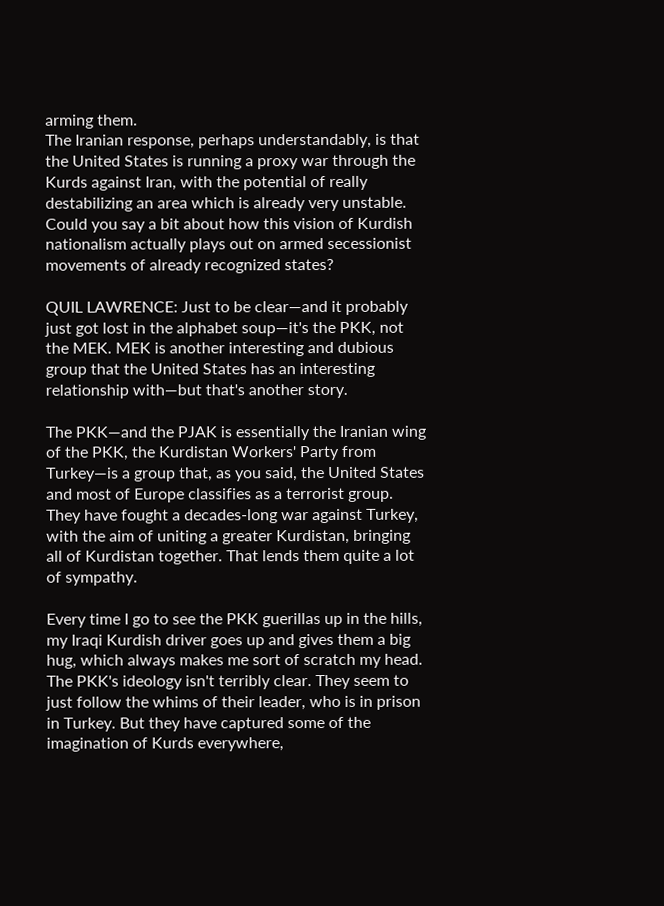arming them.
The Iranian response, perhaps understandably, is that the United States is running a proxy war through the Kurds against Iran, with the potential of really destabilizing an area which is already very unstable. Could you say a bit about how this vision of Kurdish nationalism actually plays out on armed secessionist movements of already recognized states?

QUIL LAWRENCE: Just to be clear—and it probably just got lost in the alphabet soup—it's the PKK, not the MEK. MEK is another interesting and dubious group that the United States has an interesting relationship with—but that's another story.

The PKK—and the PJAK is essentially the Iranian wing of the PKK, the Kurdistan Workers' Party from Turkey—is a group that, as you said, the United States and most of Europe classifies as a terrorist group. They have fought a decades-long war against Turkey, with the aim of uniting a greater Kurdistan, bringing all of Kurdistan together. That lends them quite a lot of sympathy.

Every time I go to see the PKK guerillas up in the hills, my Iraqi Kurdish driver goes up and gives them a big hug, which always makes me sort of scratch my head. The PKK's ideology isn't terribly clear. They seem to just follow the whims of their leader, who is in prison in Turkey. But they have captured some of the imagination of Kurds everywhere,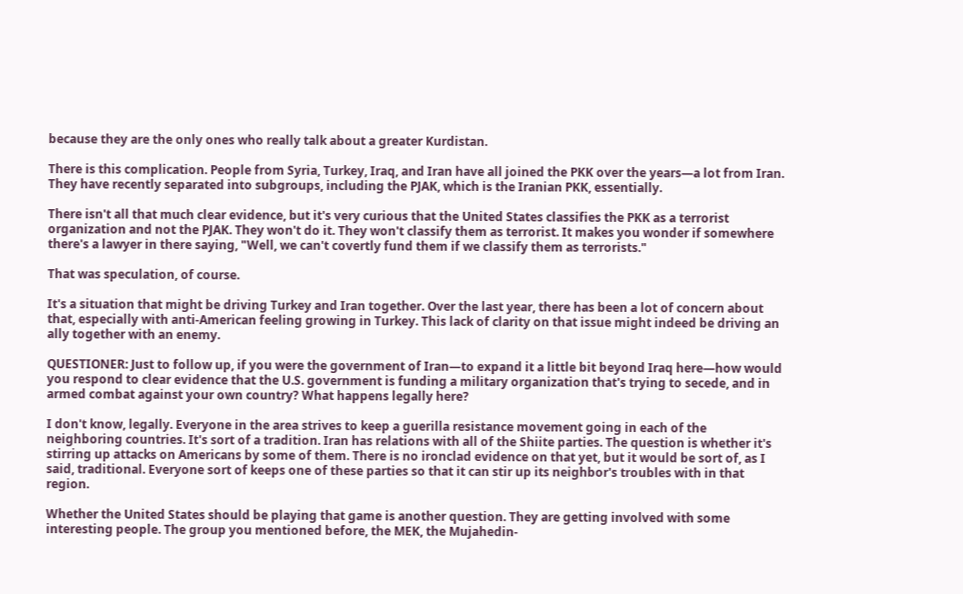because they are the only ones who really talk about a greater Kurdistan.

There is this complication. People from Syria, Turkey, Iraq, and Iran have all joined the PKK over the years—a lot from Iran. They have recently separated into subgroups, including the PJAK, which is the Iranian PKK, essentially.

There isn't all that much clear evidence, but it's very curious that the United States classifies the PKK as a terrorist organization and not the PJAK. They won't do it. They won't classify them as terrorist. It makes you wonder if somewhere there's a lawyer in there saying, "Well, we can't covertly fund them if we classify them as terrorists."

That was speculation, of course.

It's a situation that might be driving Turkey and Iran together. Over the last year, there has been a lot of concern about that, especially with anti-American feeling growing in Turkey. This lack of clarity on that issue might indeed be driving an ally together with an enemy.

QUESTIONER: Just to follow up, if you were the government of Iran—to expand it a little bit beyond Iraq here—how would you respond to clear evidence that the U.S. government is funding a military organization that's trying to secede, and in armed combat against your own country? What happens legally here?

I don't know, legally. Everyone in the area strives to keep a guerilla resistance movement going in each of the neighboring countries. It's sort of a tradition. Iran has relations with all of the Shiite parties. The question is whether it's stirring up attacks on Americans by some of them. There is no ironclad evidence on that yet, but it would be sort of, as I said, traditional. Everyone sort of keeps one of these parties so that it can stir up its neighbor's troubles with in that region.

Whether the United States should be playing that game is another question. They are getting involved with some interesting people. The group you mentioned before, the MEK, the Mujahedin-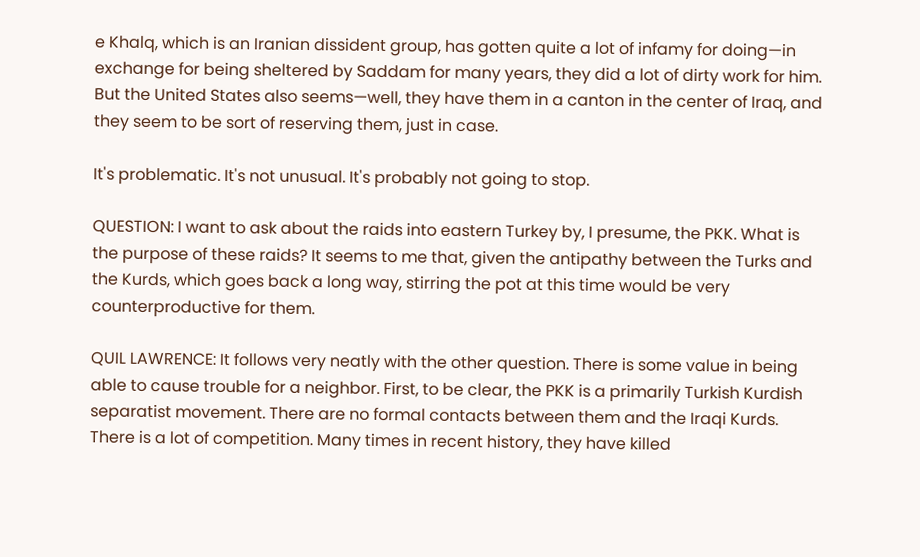e Khalq, which is an Iranian dissident group, has gotten quite a lot of infamy for doing—in exchange for being sheltered by Saddam for many years, they did a lot of dirty work for him. But the United States also seems—well, they have them in a canton in the center of Iraq, and they seem to be sort of reserving them, just in case.

It's problematic. It's not unusual. It's probably not going to stop.

QUESTION: I want to ask about the raids into eastern Turkey by, I presume, the PKK. What is the purpose of these raids? It seems to me that, given the antipathy between the Turks and the Kurds, which goes back a long way, stirring the pot at this time would be very counterproductive for them.

QUIL LAWRENCE: It follows very neatly with the other question. There is some value in being able to cause trouble for a neighbor. First, to be clear, the PKK is a primarily Turkish Kurdish separatist movement. There are no formal contacts between them and the Iraqi Kurds. There is a lot of competition. Many times in recent history, they have killed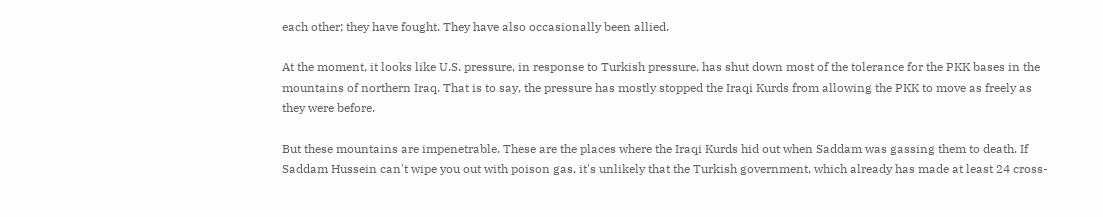each other; they have fought. They have also occasionally been allied.

At the moment, it looks like U.S. pressure, in response to Turkish pressure, has shut down most of the tolerance for the PKK bases in the mountains of northern Iraq. That is to say, the pressure has mostly stopped the Iraqi Kurds from allowing the PKK to move as freely as they were before.

But these mountains are impenetrable. These are the places where the Iraqi Kurds hid out when Saddam was gassing them to death. If Saddam Hussein can't wipe you out with poison gas, it's unlikely that the Turkish government, which already has made at least 24 cross-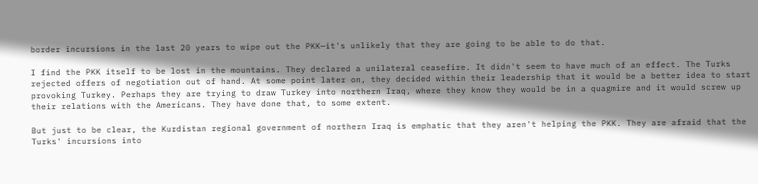border incursions in the last 20 years to wipe out the PKK—it's unlikely that they are going to be able to do that.

I find the PKK itself to be lost in the mountains. They declared a unilateral ceasefire. It didn't seem to have much of an effect. The Turks rejected offers of negotiation out of hand. At some point later on, they decided within their leadership that it would be a better idea to start provoking Turkey. Perhaps they are trying to draw Turkey into northern Iraq, where they know they would be in a quagmire and it would screw up their relations with the Americans. They have done that, to some extent.

But just to be clear, the Kurdistan regional government of northern Iraq is emphatic that they aren't helping the PKK. They are afraid that the Turks' incursions into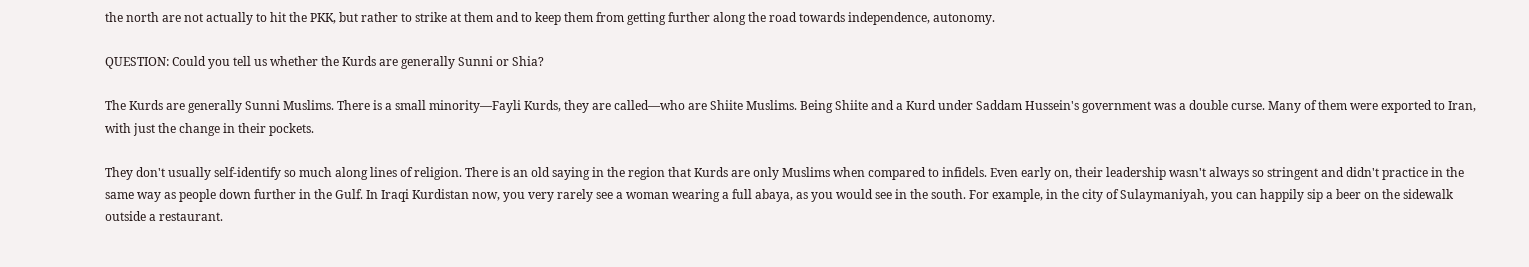the north are not actually to hit the PKK, but rather to strike at them and to keep them from getting further along the road towards independence, autonomy.

QUESTION: Could you tell us whether the Kurds are generally Sunni or Shia?

The Kurds are generally Sunni Muslims. There is a small minority—Fayli Kurds, they are called—who are Shiite Muslims. Being Shiite and a Kurd under Saddam Hussein's government was a double curse. Many of them were exported to Iran, with just the change in their pockets.

They don't usually self-identify so much along lines of religion. There is an old saying in the region that Kurds are only Muslims when compared to infidels. Even early on, their leadership wasn't always so stringent and didn't practice in the same way as people down further in the Gulf. In Iraqi Kurdistan now, you very rarely see a woman wearing a full abaya, as you would see in the south. For example, in the city of Sulaymaniyah, you can happily sip a beer on the sidewalk outside a restaurant.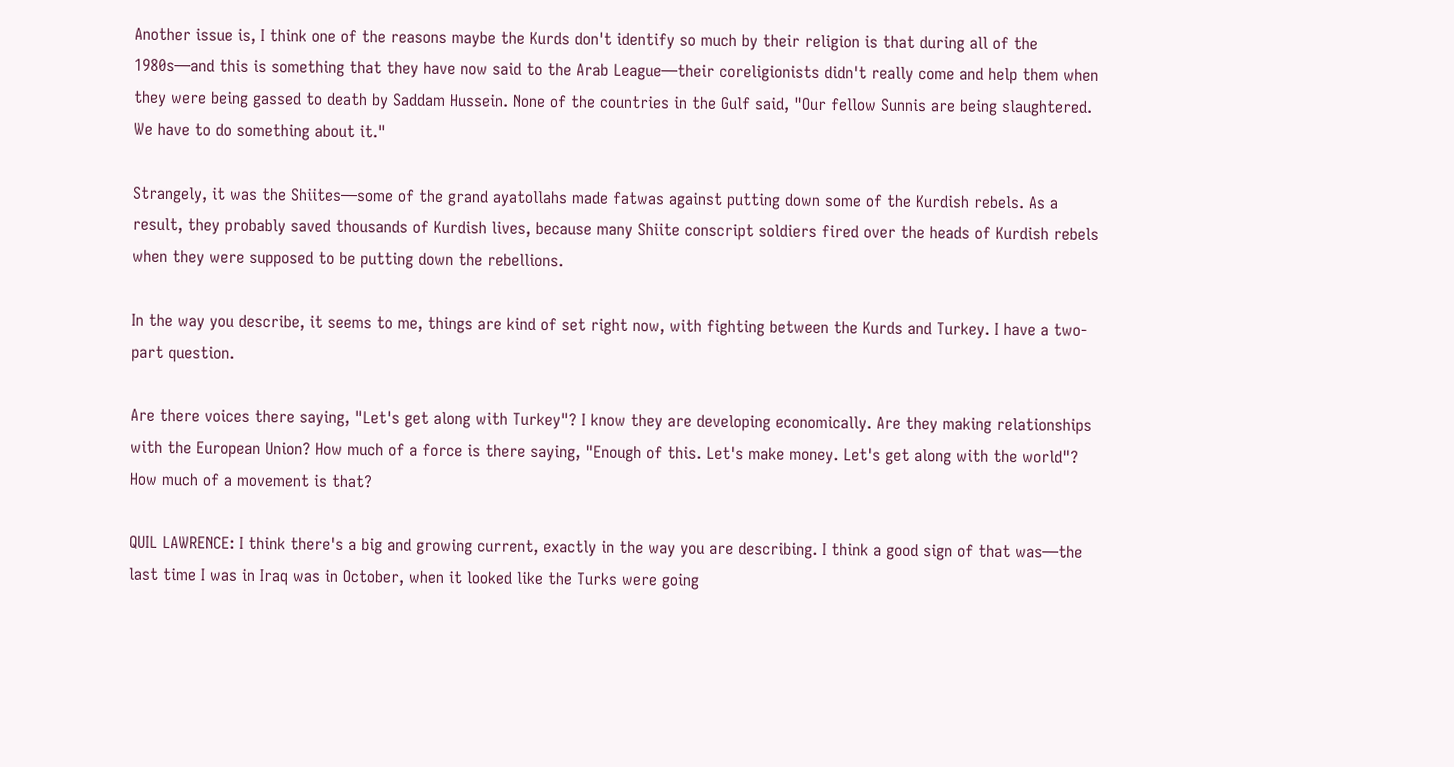Another issue is, I think one of the reasons maybe the Kurds don't identify so much by their religion is that during all of the 1980s—and this is something that they have now said to the Arab League—their coreligionists didn't really come and help them when they were being gassed to death by Saddam Hussein. None of the countries in the Gulf said, "Our fellow Sunnis are being slaughtered. We have to do something about it."

Strangely, it was the Shiites—some of the grand ayatollahs made fatwas against putting down some of the Kurdish rebels. As a result, they probably saved thousands of Kurdish lives, because many Shiite conscript soldiers fired over the heads of Kurdish rebels when they were supposed to be putting down the rebellions.

In the way you describe, it seems to me, things are kind of set right now, with fighting between the Kurds and Turkey. I have a two-part question.

Are there voices there saying, "Let's get along with Turkey"? I know they are developing economically. Are they making relationships with the European Union? How much of a force is there saying, "Enough of this. Let's make money. Let's get along with the world"? How much of a movement is that?

QUIL LAWRENCE: I think there's a big and growing current, exactly in the way you are describing. I think a good sign of that was—the last time I was in Iraq was in October, when it looked like the Turks were going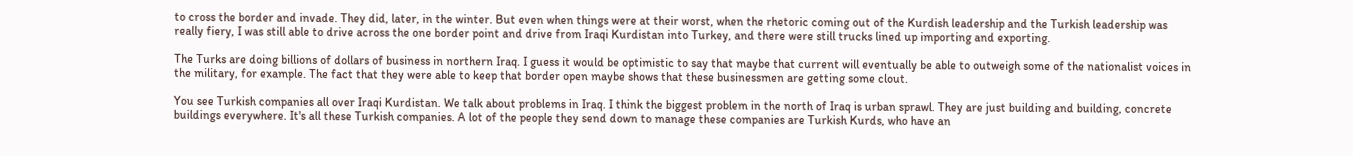to cross the border and invade. They did, later, in the winter. But even when things were at their worst, when the rhetoric coming out of the Kurdish leadership and the Turkish leadership was really fiery, I was still able to drive across the one border point and drive from Iraqi Kurdistan into Turkey, and there were still trucks lined up importing and exporting.

The Turks are doing billions of dollars of business in northern Iraq. I guess it would be optimistic to say that maybe that current will eventually be able to outweigh some of the nationalist voices in the military, for example. The fact that they were able to keep that border open maybe shows that these businessmen are getting some clout.

You see Turkish companies all over Iraqi Kurdistan. We talk about problems in Iraq. I think the biggest problem in the north of Iraq is urban sprawl. They are just building and building, concrete buildings everywhere. It's all these Turkish companies. A lot of the people they send down to manage these companies are Turkish Kurds, who have an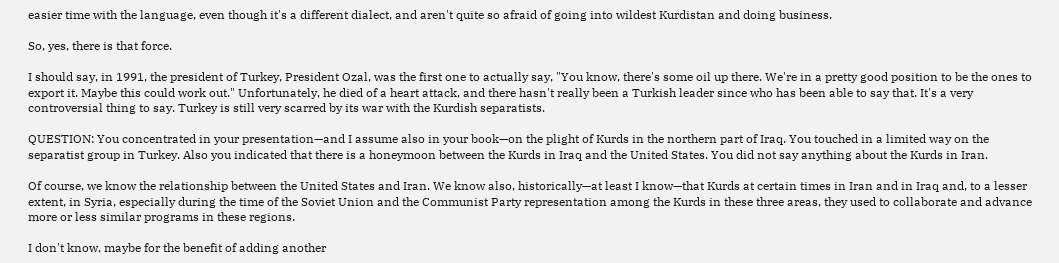easier time with the language, even though it's a different dialect, and aren't quite so afraid of going into wildest Kurdistan and doing business.

So, yes, there is that force.

I should say, in 1991, the president of Turkey, President Ozal, was the first one to actually say, "You know, there's some oil up there. We're in a pretty good position to be the ones to export it. Maybe this could work out." Unfortunately, he died of a heart attack, and there hasn't really been a Turkish leader since who has been able to say that. It's a very controversial thing to say. Turkey is still very scarred by its war with the Kurdish separatists.

QUESTION: You concentrated in your presentation—and I assume also in your book—on the plight of Kurds in the northern part of Iraq. You touched in a limited way on the separatist group in Turkey. Also you indicated that there is a honeymoon between the Kurds in Iraq and the United States. You did not say anything about the Kurds in Iran.

Of course, we know the relationship between the United States and Iran. We know also, historically—at least I know—that Kurds at certain times in Iran and in Iraq and, to a lesser extent, in Syria, especially during the time of the Soviet Union and the Communist Party representation among the Kurds in these three areas, they used to collaborate and advance more or less similar programs in these regions.

I don't know, maybe for the benefit of adding another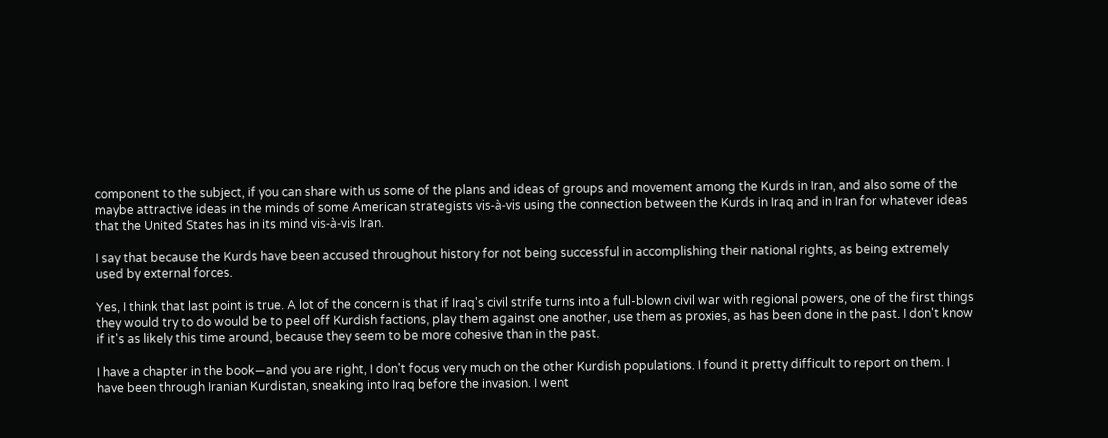component to the subject, if you can share with us some of the plans and ideas of groups and movement among the Kurds in Iran, and also some of the maybe attractive ideas in the minds of some American strategists vis-à-vis using the connection between the Kurds in Iraq and in Iran for whatever ideas that the United States has in its mind vis-à-vis Iran.

I say that because the Kurds have been accused throughout history for not being successful in accomplishing their national rights, as being extremely used by external forces.

Yes, I think that last point is true. A lot of the concern is that if Iraq's civil strife turns into a full-blown civil war with regional powers, one of the first things they would try to do would be to peel off Kurdish factions, play them against one another, use them as proxies, as has been done in the past. I don't know if it's as likely this time around, because they seem to be more cohesive than in the past.

I have a chapter in the book—and you are right, I don't focus very much on the other Kurdish populations. I found it pretty difficult to report on them. I have been through Iranian Kurdistan, sneaking into Iraq before the invasion. I went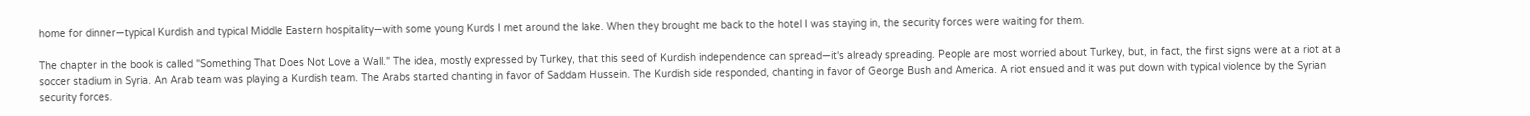home for dinner—typical Kurdish and typical Middle Eastern hospitality—with some young Kurds I met around the lake. When they brought me back to the hotel I was staying in, the security forces were waiting for them.

The chapter in the book is called "Something That Does Not Love a Wall." The idea, mostly expressed by Turkey, that this seed of Kurdish independence can spread—it's already spreading. People are most worried about Turkey, but, in fact, the first signs were at a riot at a soccer stadium in Syria. An Arab team was playing a Kurdish team. The Arabs started chanting in favor of Saddam Hussein. The Kurdish side responded, chanting in favor of George Bush and America. A riot ensued and it was put down with typical violence by the Syrian security forces.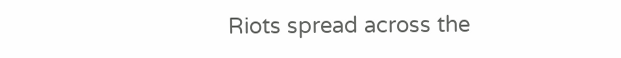Riots spread across the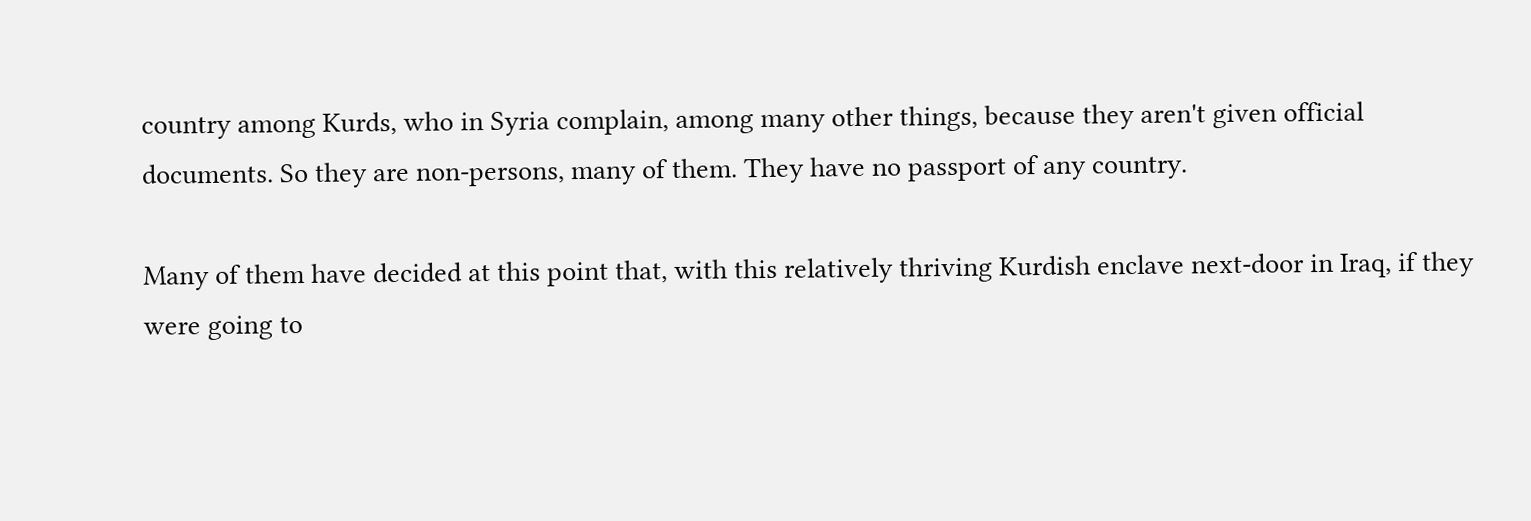country among Kurds, who in Syria complain, among many other things, because they aren't given official documents. So they are non-persons, many of them. They have no passport of any country.

Many of them have decided at this point that, with this relatively thriving Kurdish enclave next-door in Iraq, if they were going to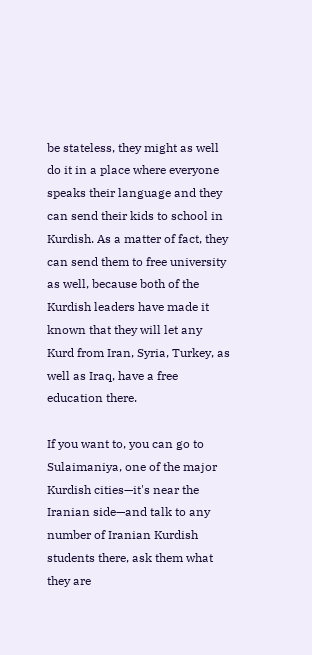be stateless, they might as well do it in a place where everyone speaks their language and they can send their kids to school in Kurdish. As a matter of fact, they can send them to free university as well, because both of the Kurdish leaders have made it known that they will let any Kurd from Iran, Syria, Turkey, as well as Iraq, have a free education there.

If you want to, you can go to Sulaimaniya, one of the major Kurdish cities—it's near the Iranian side—and talk to any number of Iranian Kurdish students there, ask them what they are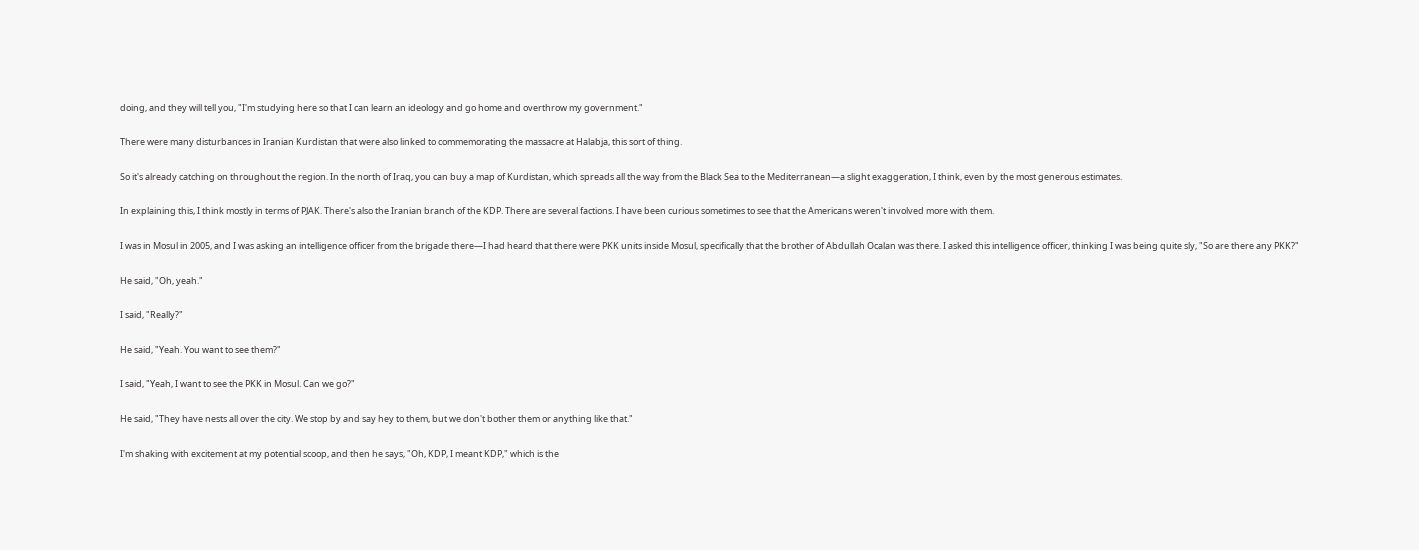doing, and they will tell you, "I'm studying here so that I can learn an ideology and go home and overthrow my government."

There were many disturbances in Iranian Kurdistan that were also linked to commemorating the massacre at Halabja, this sort of thing.

So it's already catching on throughout the region. In the north of Iraq, you can buy a map of Kurdistan, which spreads all the way from the Black Sea to the Mediterranean—a slight exaggeration, I think, even by the most generous estimates.

In explaining this, I think mostly in terms of PJAK. There's also the Iranian branch of the KDP. There are several factions. I have been curious sometimes to see that the Americans weren't involved more with them.

I was in Mosul in 2005, and I was asking an intelligence officer from the brigade there—I had heard that there were PKK units inside Mosul, specifically that the brother of Abdullah Ocalan was there. I asked this intelligence officer, thinking I was being quite sly, "So are there any PKK?"

He said, "Oh, yeah."

I said, "Really?"

He said, "Yeah. You want to see them?"

I said, "Yeah, I want to see the PKK in Mosul. Can we go?"

He said, "They have nests all over the city. We stop by and say hey to them, but we don't bother them or anything like that."

I'm shaking with excitement at my potential scoop, and then he says, "Oh, KDP, I meant KDP," which is the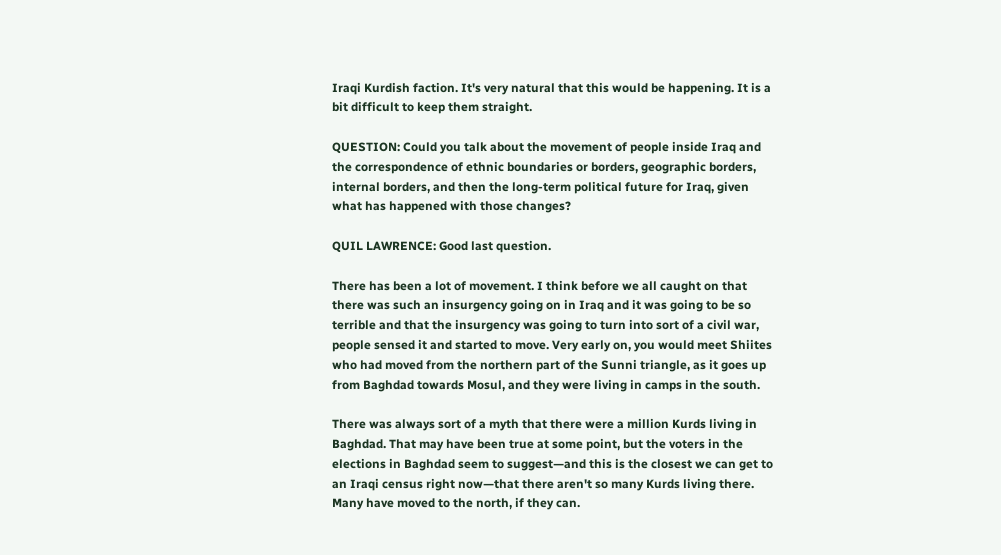Iraqi Kurdish faction. It's very natural that this would be happening. It is a bit difficult to keep them straight.

QUESTION: Could you talk about the movement of people inside Iraq and the correspondence of ethnic boundaries or borders, geographic borders, internal borders, and then the long-term political future for Iraq, given what has happened with those changes?

QUIL LAWRENCE: Good last question.

There has been a lot of movement. I think before we all caught on that there was such an insurgency going on in Iraq and it was going to be so terrible and that the insurgency was going to turn into sort of a civil war, people sensed it and started to move. Very early on, you would meet Shiites who had moved from the northern part of the Sunni triangle, as it goes up from Baghdad towards Mosul, and they were living in camps in the south.

There was always sort of a myth that there were a million Kurds living in Baghdad. That may have been true at some point, but the voters in the elections in Baghdad seem to suggest—and this is the closest we can get to an Iraqi census right now—that there aren't so many Kurds living there. Many have moved to the north, if they can.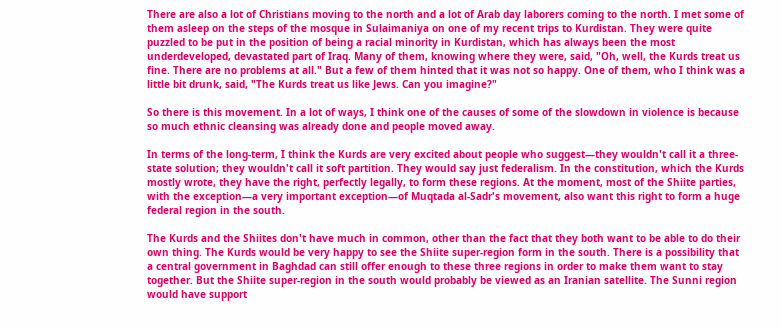There are also a lot of Christians moving to the north and a lot of Arab day laborers coming to the north. I met some of them asleep on the steps of the mosque in Sulaimaniya on one of my recent trips to Kurdistan. They were quite puzzled to be put in the position of being a racial minority in Kurdistan, which has always been the most underdeveloped, devastated part of Iraq. Many of them, knowing where they were, said, "Oh, well, the Kurds treat us fine. There are no problems at all." But a few of them hinted that it was not so happy. One of them, who I think was a little bit drunk, said, "The Kurds treat us like Jews. Can you imagine?"

So there is this movement. In a lot of ways, I think one of the causes of some of the slowdown in violence is because so much ethnic cleansing was already done and people moved away.

In terms of the long-term, I think the Kurds are very excited about people who suggest—they wouldn't call it a three-state solution; they wouldn't call it soft partition. They would say just federalism. In the constitution, which the Kurds mostly wrote, they have the right, perfectly legally, to form these regions. At the moment, most of the Shiite parties, with the exception—a very important exception—of Muqtada al-Sadr's movement, also want this right to form a huge federal region in the south.

The Kurds and the Shiites don't have much in common, other than the fact that they both want to be able to do their own thing. The Kurds would be very happy to see the Shiite super-region form in the south. There is a possibility that a central government in Baghdad can still offer enough to these three regions in order to make them want to stay together. But the Shiite super-region in the south would probably be viewed as an Iranian satellite. The Sunni region would have support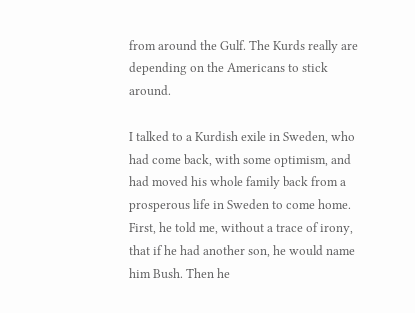from around the Gulf. The Kurds really are depending on the Americans to stick around.

I talked to a Kurdish exile in Sweden, who had come back, with some optimism, and had moved his whole family back from a prosperous life in Sweden to come home. First, he told me, without a trace of irony, that if he had another son, he would name him Bush. Then he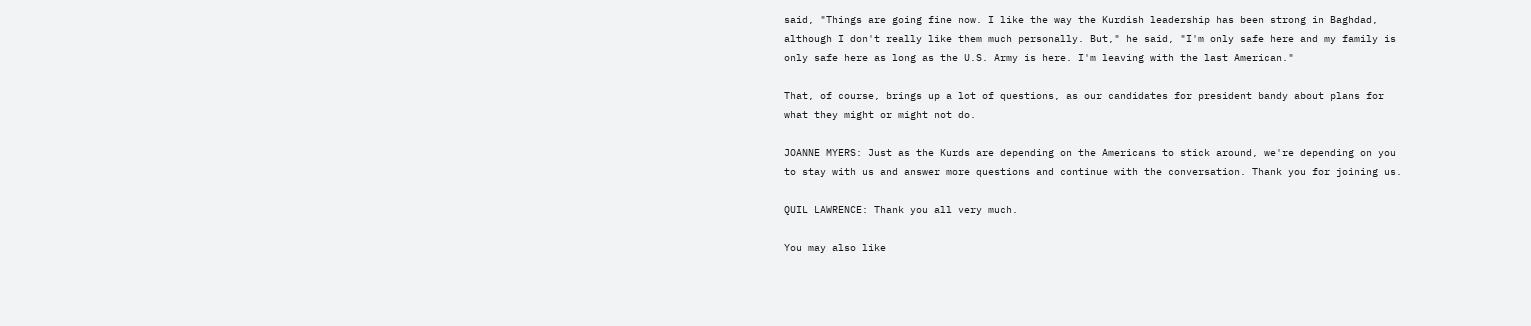said, "Things are going fine now. I like the way the Kurdish leadership has been strong in Baghdad, although I don't really like them much personally. But," he said, "I'm only safe here and my family is only safe here as long as the U.S. Army is here. I'm leaving with the last American."

That, of course, brings up a lot of questions, as our candidates for president bandy about plans for what they might or might not do.

JOANNE MYERS: Just as the Kurds are depending on the Americans to stick around, we're depending on you to stay with us and answer more questions and continue with the conversation. Thank you for joining us.

QUIL LAWRENCE: Thank you all very much.

You may also like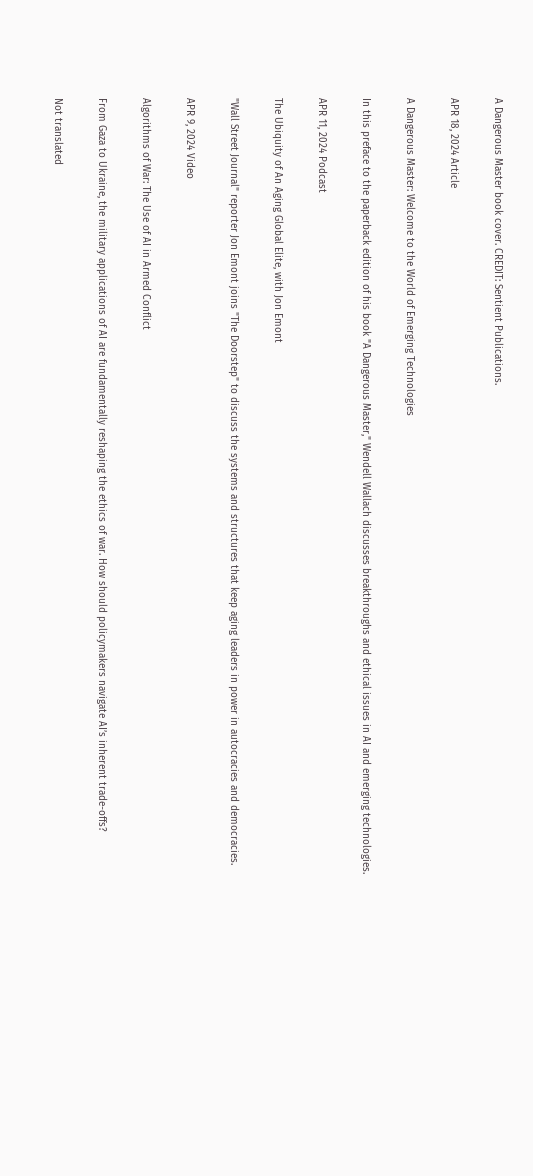A Dangerous Master book cover. CREDIT: Sentient Publications.

APR 18, 2024 Article

A Dangerous Master: Welcome to the World of Emerging Technologies

In this preface to the paperback edition of his book "A Dangerous Master," Wendell Wallach discusses breakthroughs and ethical issues in AI and emerging technologies.

APR 11, 2024 Podcast

The Ubiquity of An Aging Global Elite, with Jon Emont

"Wall Street Journal" reporter Jon Emont joins "The Doorstep" to discuss the systems and structures that keep aging leaders in power in autocracies and democracies.

APR 9, 2024 Video

Algorithms of War: The Use of AI in Armed Conflict

From Gaza to Ukraine, the military applications of AI are fundamentally reshaping the ethics of war. How should policymakers navigate AI’s inherent trade-offs?

Not translated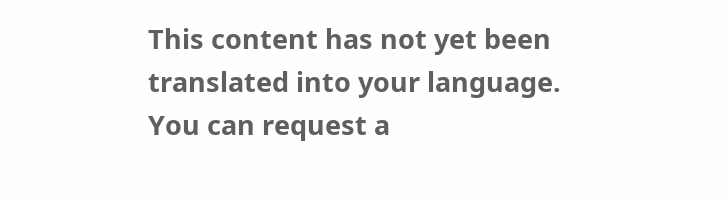This content has not yet been translated into your language. You can request a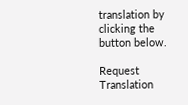translation by clicking the button below.

Request Translation